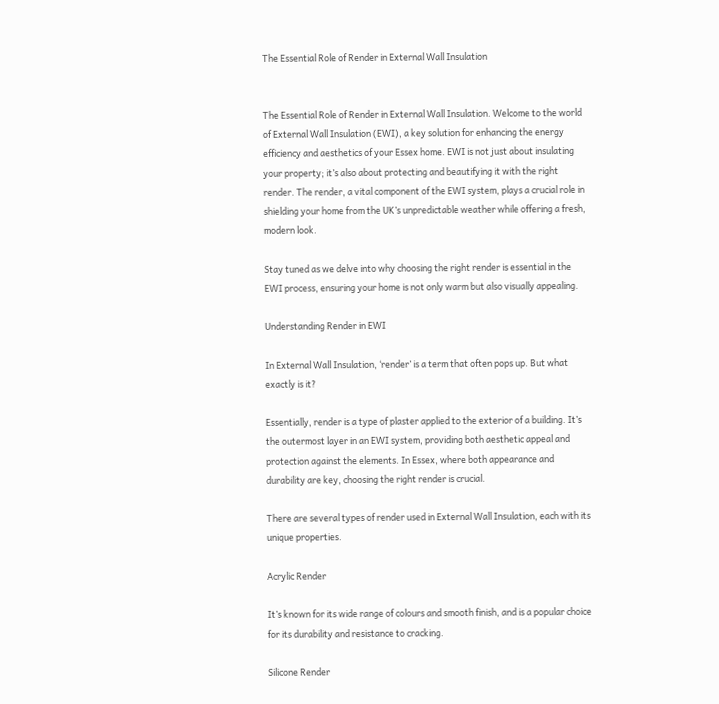The Essential Role of Render in External Wall Insulation


The Essential Role of Render in External Wall Insulation. Welcome to the world of External Wall Insulation (EWI), a key solution for enhancing the energy efficiency and aesthetics of your Essex home. EWI is not just about insulating your property; it’s also about protecting and beautifying it with the right render. The render, a vital component of the EWI system, plays a crucial role in shielding your home from the UK’s unpredictable weather while offering a fresh, modern look.

Stay tuned as we delve into why choosing the right render is essential in the EWI process, ensuring your home is not only warm but also visually appealing.

Understanding Render in EWI

In External Wall Insulation, ‘render’ is a term that often pops up. But what exactly is it?

Essentially, render is a type of plaster applied to the exterior of a building. It’s the outermost layer in an EWI system, providing both aesthetic appeal and protection against the elements. In Essex, where both appearance and durability are key, choosing the right render is crucial.

There are several types of render used in External Wall Insulation, each with its unique properties.

Acrylic Render

It’s known for its wide range of colours and smooth finish, and is a popular choice for its durability and resistance to cracking.

Silicone Render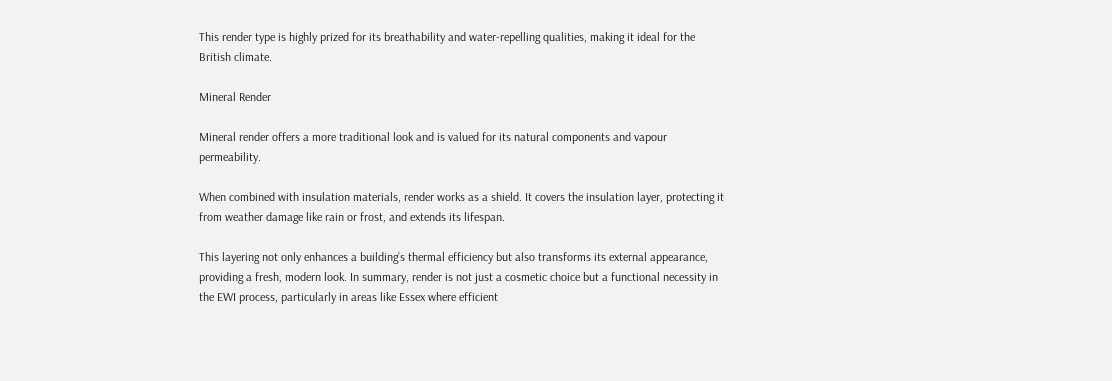This render type is highly prized for its breathability and water-repelling qualities, making it ideal for the British climate.

Mineral Render

Mineral render offers a more traditional look and is valued for its natural components and vapour permeability.

When combined with insulation materials, render works as a shield. It covers the insulation layer, protecting it from weather damage like rain or frost, and extends its lifespan.

This layering not only enhances a building’s thermal efficiency but also transforms its external appearance, providing a fresh, modern look. In summary, render is not just a cosmetic choice but a functional necessity in the EWI process, particularly in areas like Essex where efficient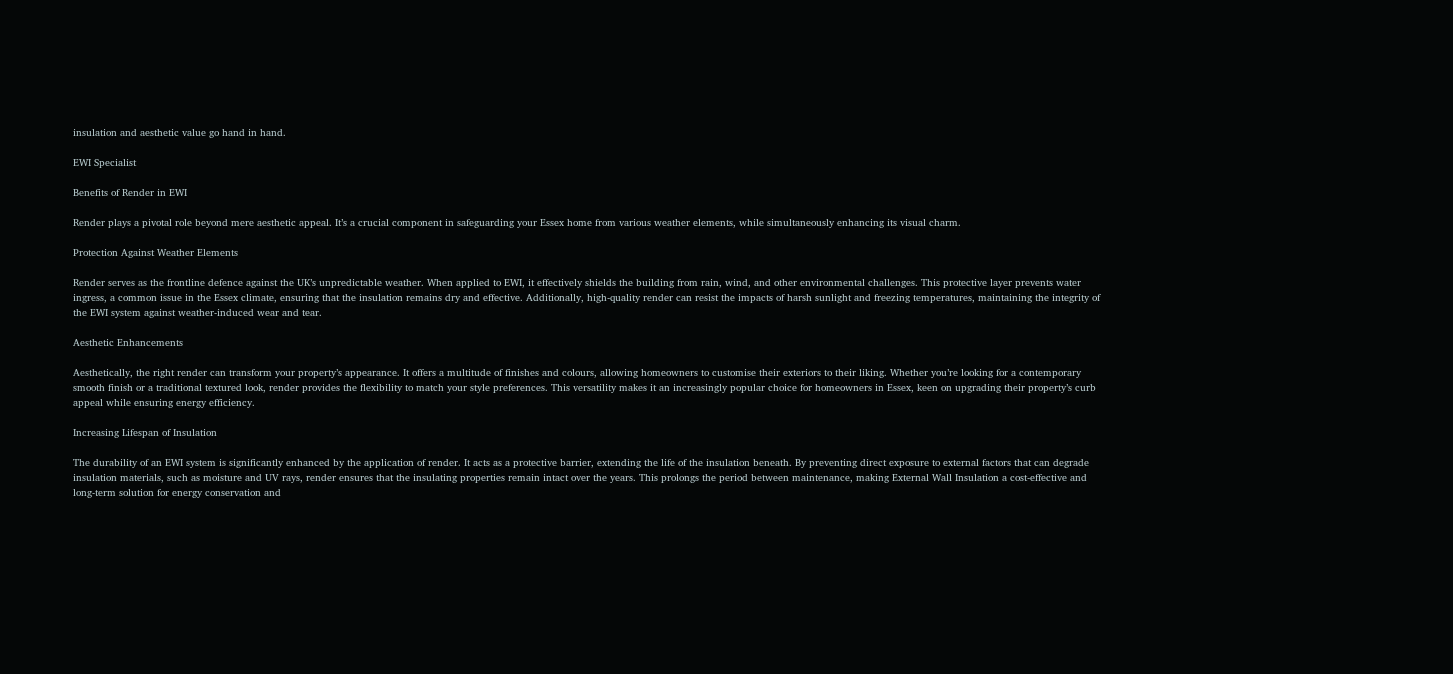insulation and aesthetic value go hand in hand.

EWI Specialist

Benefits of Render in EWI

Render plays a pivotal role beyond mere aesthetic appeal. It’s a crucial component in safeguarding your Essex home from various weather elements, while simultaneously enhancing its visual charm.

Protection Against Weather Elements

Render serves as the frontline defence against the UK’s unpredictable weather. When applied to EWI, it effectively shields the building from rain, wind, and other environmental challenges. This protective layer prevents water ingress, a common issue in the Essex climate, ensuring that the insulation remains dry and effective. Additionally, high-quality render can resist the impacts of harsh sunlight and freezing temperatures, maintaining the integrity of the EWI system against weather-induced wear and tear.

Aesthetic Enhancements

Aesthetically, the right render can transform your property’s appearance. It offers a multitude of finishes and colours, allowing homeowners to customise their exteriors to their liking. Whether you’re looking for a contemporary smooth finish or a traditional textured look, render provides the flexibility to match your style preferences. This versatility makes it an increasingly popular choice for homeowners in Essex, keen on upgrading their property’s curb appeal while ensuring energy efficiency.

Increasing Lifespan of Insulation

The durability of an EWI system is significantly enhanced by the application of render. It acts as a protective barrier, extending the life of the insulation beneath. By preventing direct exposure to external factors that can degrade insulation materials, such as moisture and UV rays, render ensures that the insulating properties remain intact over the years. This prolongs the period between maintenance, making External Wall Insulation a cost-effective and long-term solution for energy conservation and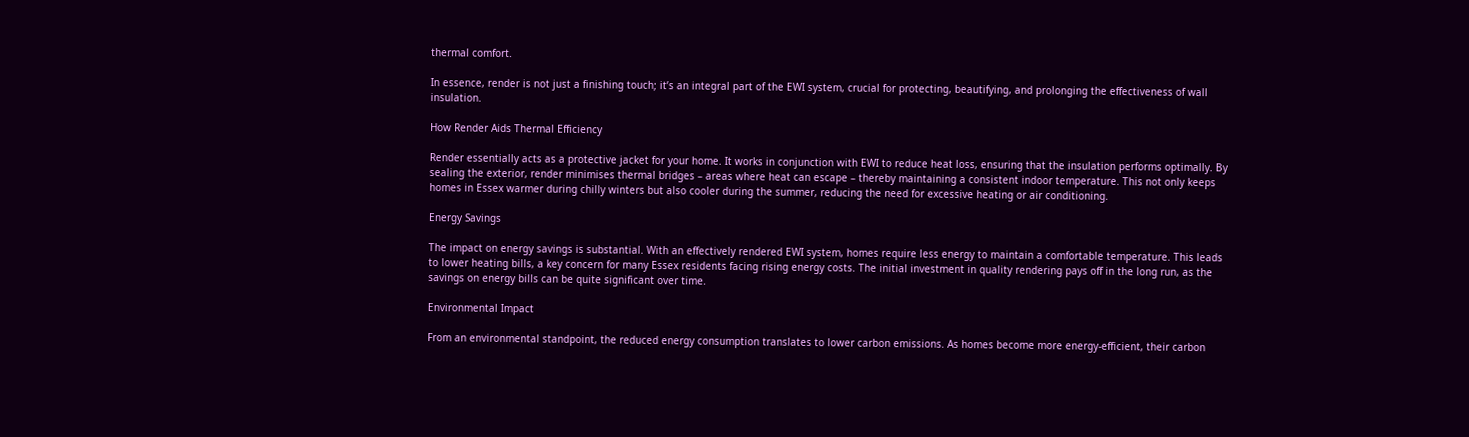thermal comfort.

In essence, render is not just a finishing touch; it’s an integral part of the EWI system, crucial for protecting, beautifying, and prolonging the effectiveness of wall insulation.

How Render Aids Thermal Efficiency

Render essentially acts as a protective jacket for your home. It works in conjunction with EWI to reduce heat loss, ensuring that the insulation performs optimally. By sealing the exterior, render minimises thermal bridges – areas where heat can escape – thereby maintaining a consistent indoor temperature. This not only keeps homes in Essex warmer during chilly winters but also cooler during the summer, reducing the need for excessive heating or air conditioning.

Energy Savings

The impact on energy savings is substantial. With an effectively rendered EWI system, homes require less energy to maintain a comfortable temperature. This leads to lower heating bills, a key concern for many Essex residents facing rising energy costs. The initial investment in quality rendering pays off in the long run, as the savings on energy bills can be quite significant over time.

Environmental Impact

From an environmental standpoint, the reduced energy consumption translates to lower carbon emissions. As homes become more energy-efficient, their carbon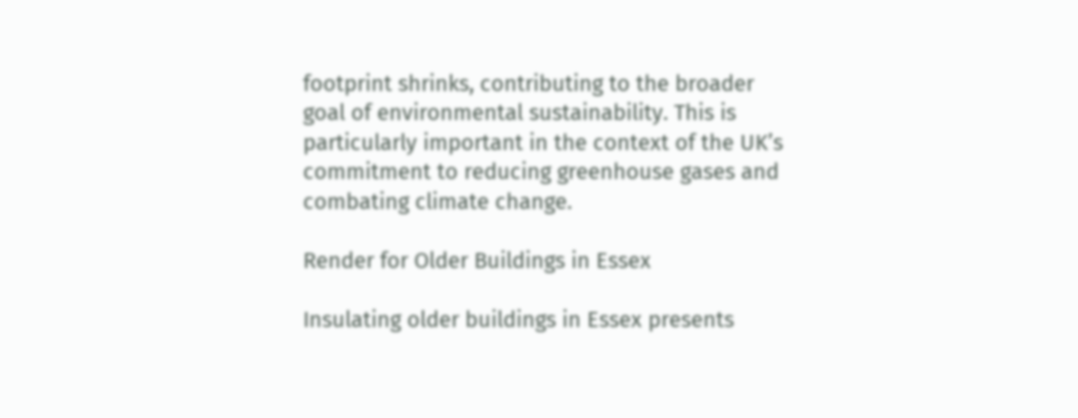footprint shrinks, contributing to the broader goal of environmental sustainability. This is particularly important in the context of the UK’s commitment to reducing greenhouse gases and combating climate change.

Render for Older Buildings in Essex

Insulating older buildings in Essex presents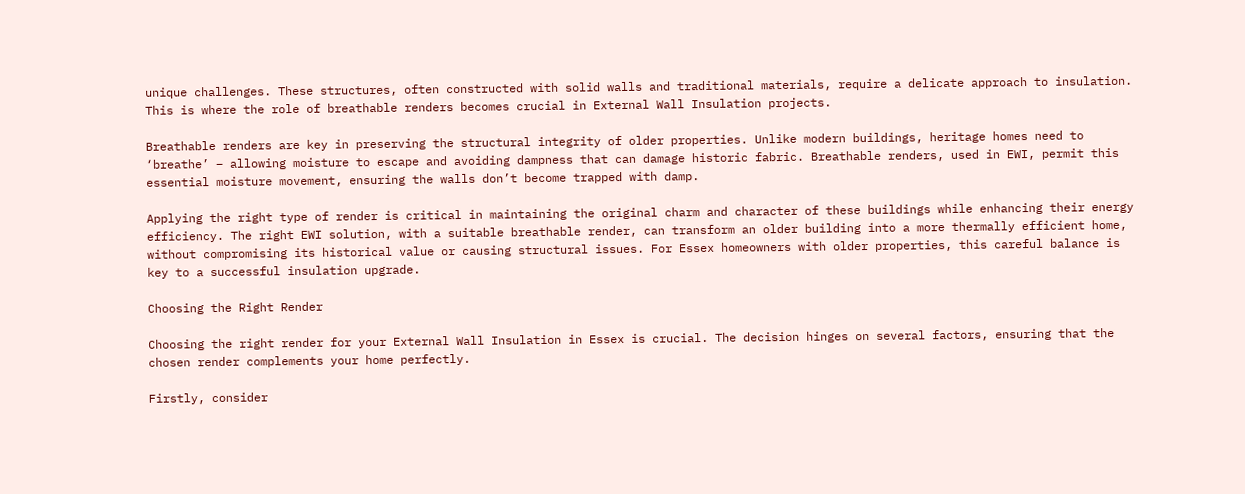unique challenges. These structures, often constructed with solid walls and traditional materials, require a delicate approach to insulation. This is where the role of breathable renders becomes crucial in External Wall Insulation projects.

Breathable renders are key in preserving the structural integrity of older properties. Unlike modern buildings, heritage homes need to ‘breathe’ – allowing moisture to escape and avoiding dampness that can damage historic fabric. Breathable renders, used in EWI, permit this essential moisture movement, ensuring the walls don’t become trapped with damp.

Applying the right type of render is critical in maintaining the original charm and character of these buildings while enhancing their energy efficiency. The right EWI solution, with a suitable breathable render, can transform an older building into a more thermally efficient home, without compromising its historical value or causing structural issues. For Essex homeowners with older properties, this careful balance is key to a successful insulation upgrade.

Choosing the Right Render

Choosing the right render for your External Wall Insulation in Essex is crucial. The decision hinges on several factors, ensuring that the chosen render complements your home perfectly.

Firstly, consider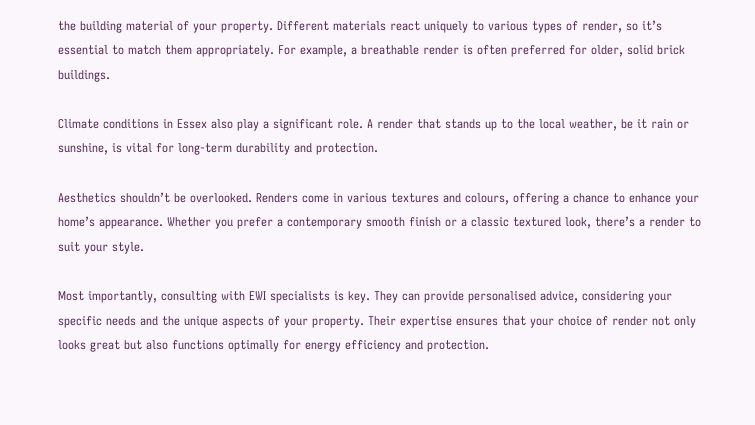the building material of your property. Different materials react uniquely to various types of render, so it’s essential to match them appropriately. For example, a breathable render is often preferred for older, solid brick buildings.

Climate conditions in Essex also play a significant role. A render that stands up to the local weather, be it rain or sunshine, is vital for long-term durability and protection.

Aesthetics shouldn’t be overlooked. Renders come in various textures and colours, offering a chance to enhance your home’s appearance. Whether you prefer a contemporary smooth finish or a classic textured look, there’s a render to suit your style.

Most importantly, consulting with EWI specialists is key. They can provide personalised advice, considering your specific needs and the unique aspects of your property. Their expertise ensures that your choice of render not only looks great but also functions optimally for energy efficiency and protection.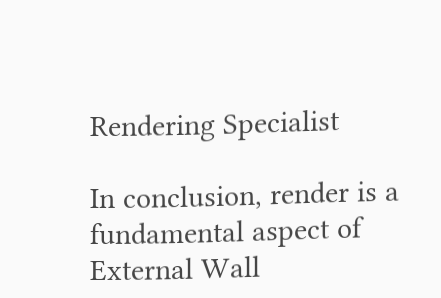Rendering Specialist

In conclusion, render is a fundamental aspect of External Wall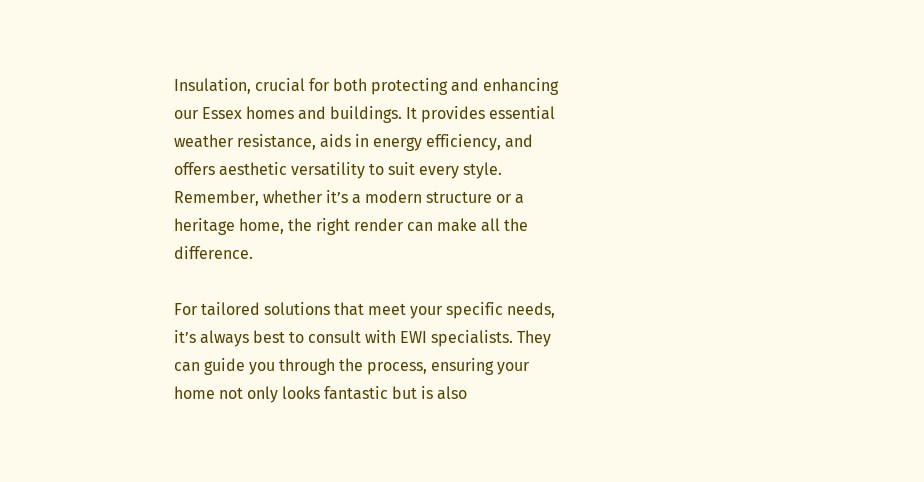Insulation, crucial for both protecting and enhancing our Essex homes and buildings. It provides essential weather resistance, aids in energy efficiency, and offers aesthetic versatility to suit every style. Remember, whether it’s a modern structure or a heritage home, the right render can make all the difference.

For tailored solutions that meet your specific needs, it’s always best to consult with EWI specialists. They can guide you through the process, ensuring your home not only looks fantastic but is also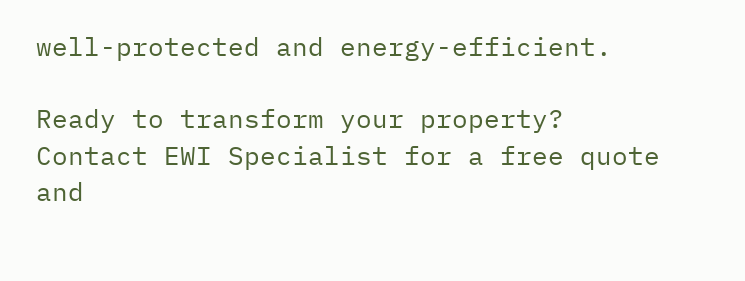well-protected and energy-efficient.

Ready to transform your property? Contact EWI Specialist for a free quote and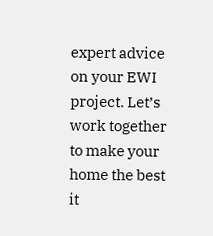expert advice on your EWI project. Let’s work together to make your home the best it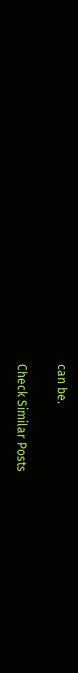can be.

Check Similar Posts